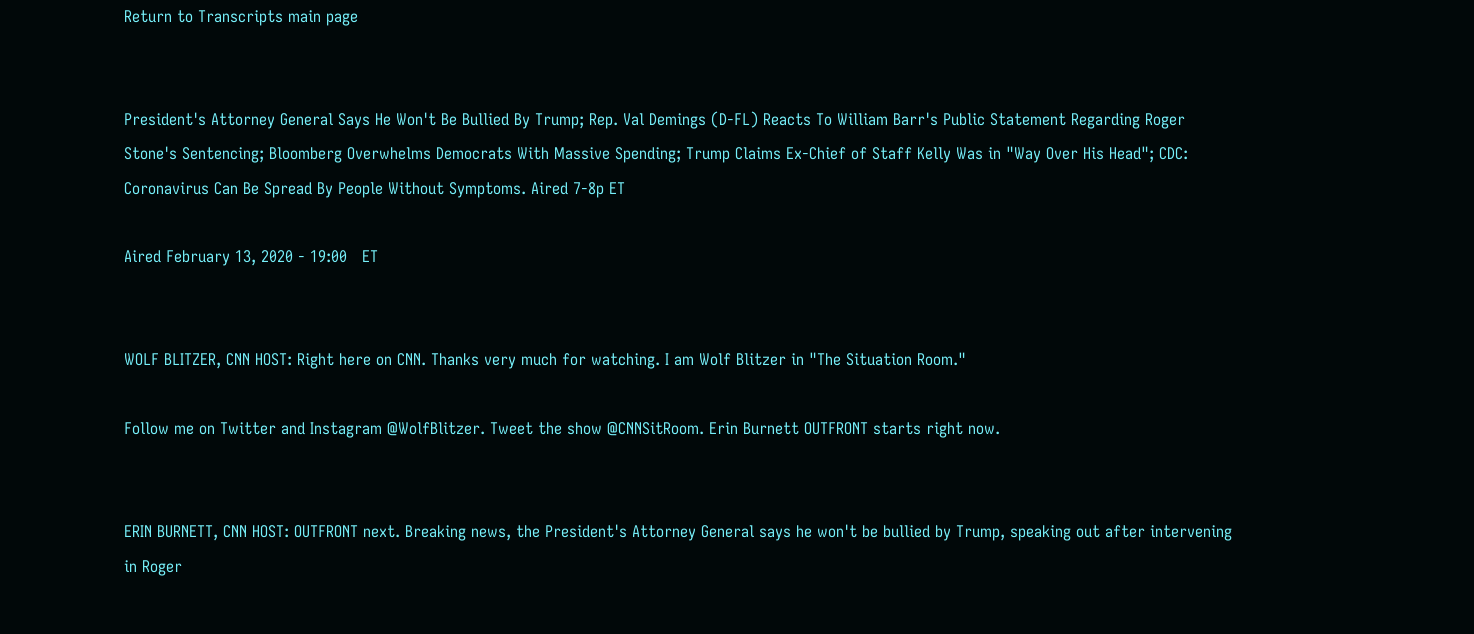Return to Transcripts main page


President's Attorney General Says He Won't Be Bullied By Trump; Rep. Val Demings (D-FL) Reacts To William Barr's Public Statement Regarding Roger Stone's Sentencing; Bloomberg Overwhelms Democrats With Massive Spending; Trump Claims Ex-Chief of Staff Kelly Was in "Way Over His Head"; CDC: Coronavirus Can Be Spread By People Without Symptoms. Aired 7-8p ET

Aired February 13, 2020 - 19:00   ET


WOLF BLITZER, CNN HOST: Right here on CNN. Thanks very much for watching. I am Wolf Blitzer in "The Situation Room."

Follow me on Twitter and Instagram @WolfBlitzer. Tweet the show @CNNSitRoom. Erin Burnett OUTFRONT starts right now.


ERIN BURNETT, CNN HOST: OUTFRONT next. Breaking news, the President's Attorney General says he won't be bullied by Trump, speaking out after intervening in Roger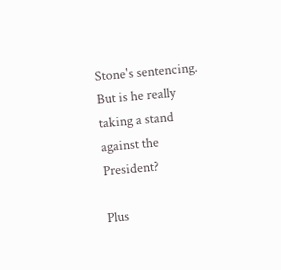Stone's sentencing. But is he really taking a stand against the President?

Plus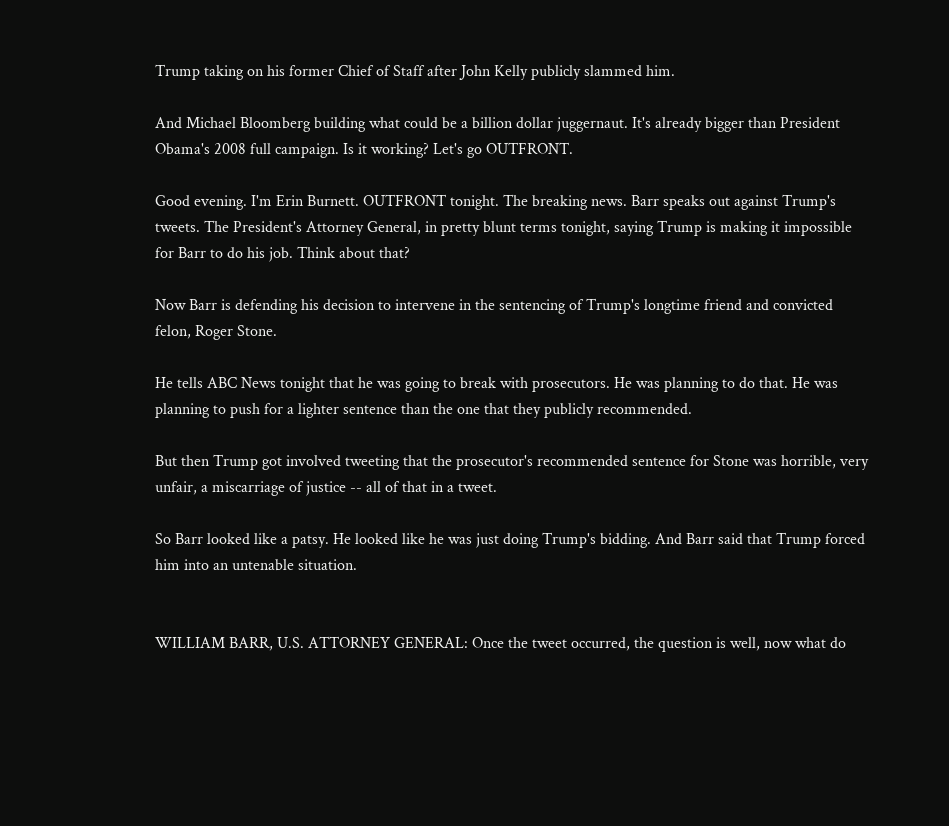Trump taking on his former Chief of Staff after John Kelly publicly slammed him.

And Michael Bloomberg building what could be a billion dollar juggernaut. It's already bigger than President Obama's 2008 full campaign. Is it working? Let's go OUTFRONT.

Good evening. I'm Erin Burnett. OUTFRONT tonight. The breaking news. Barr speaks out against Trump's tweets. The President's Attorney General, in pretty blunt terms tonight, saying Trump is making it impossible for Barr to do his job. Think about that?

Now Barr is defending his decision to intervene in the sentencing of Trump's longtime friend and convicted felon, Roger Stone.

He tells ABC News tonight that he was going to break with prosecutors. He was planning to do that. He was planning to push for a lighter sentence than the one that they publicly recommended.

But then Trump got involved tweeting that the prosecutor's recommended sentence for Stone was horrible, very unfair, a miscarriage of justice -- all of that in a tweet.

So Barr looked like a patsy. He looked like he was just doing Trump's bidding. And Barr said that Trump forced him into an untenable situation.


WILLIAM BARR, U.S. ATTORNEY GENERAL: Once the tweet occurred, the question is well, now what do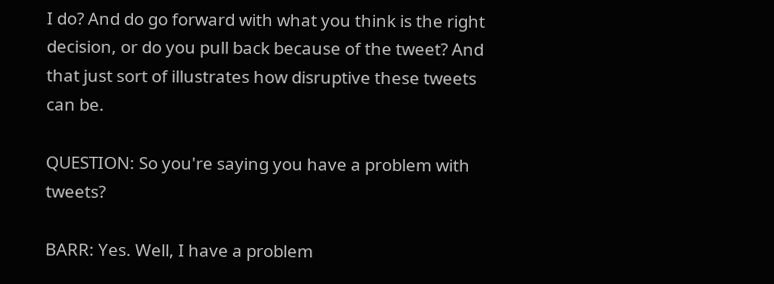I do? And do go forward with what you think is the right decision, or do you pull back because of the tweet? And that just sort of illustrates how disruptive these tweets can be.

QUESTION: So you're saying you have a problem with tweets?

BARR: Yes. Well, I have a problem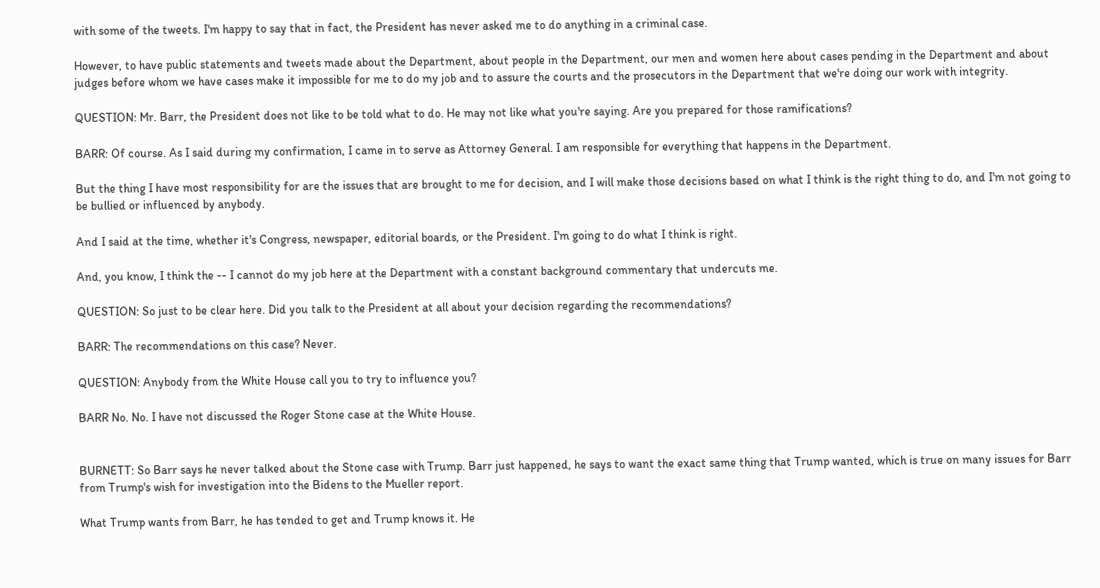with some of the tweets. I'm happy to say that in fact, the President has never asked me to do anything in a criminal case.

However, to have public statements and tweets made about the Department, about people in the Department, our men and women here about cases pending in the Department and about judges before whom we have cases make it impossible for me to do my job and to assure the courts and the prosecutors in the Department that we're doing our work with integrity.

QUESTION: Mr. Barr, the President does not like to be told what to do. He may not like what you're saying. Are you prepared for those ramifications?

BARR: Of course. As I said during my confirmation, I came in to serve as Attorney General. I am responsible for everything that happens in the Department.

But the thing I have most responsibility for are the issues that are brought to me for decision, and I will make those decisions based on what I think is the right thing to do, and I'm not going to be bullied or influenced by anybody.

And I said at the time, whether it's Congress, newspaper, editorial boards, or the President. I'm going to do what I think is right.

And, you know, I think the -- I cannot do my job here at the Department with a constant background commentary that undercuts me.

QUESTION: So just to be clear here. Did you talk to the President at all about your decision regarding the recommendations?

BARR: The recommendations on this case? Never.

QUESTION: Anybody from the White House call you to try to influence you?

BARR No. No. I have not discussed the Roger Stone case at the White House.


BURNETT: So Barr says he never talked about the Stone case with Trump. Barr just happened, he says to want the exact same thing that Trump wanted, which is true on many issues for Barr from Trump's wish for investigation into the Bidens to the Mueller report.

What Trump wants from Barr, he has tended to get and Trump knows it. He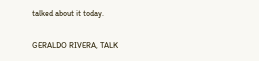talked about it today.


GERALDO RIVERA, TALK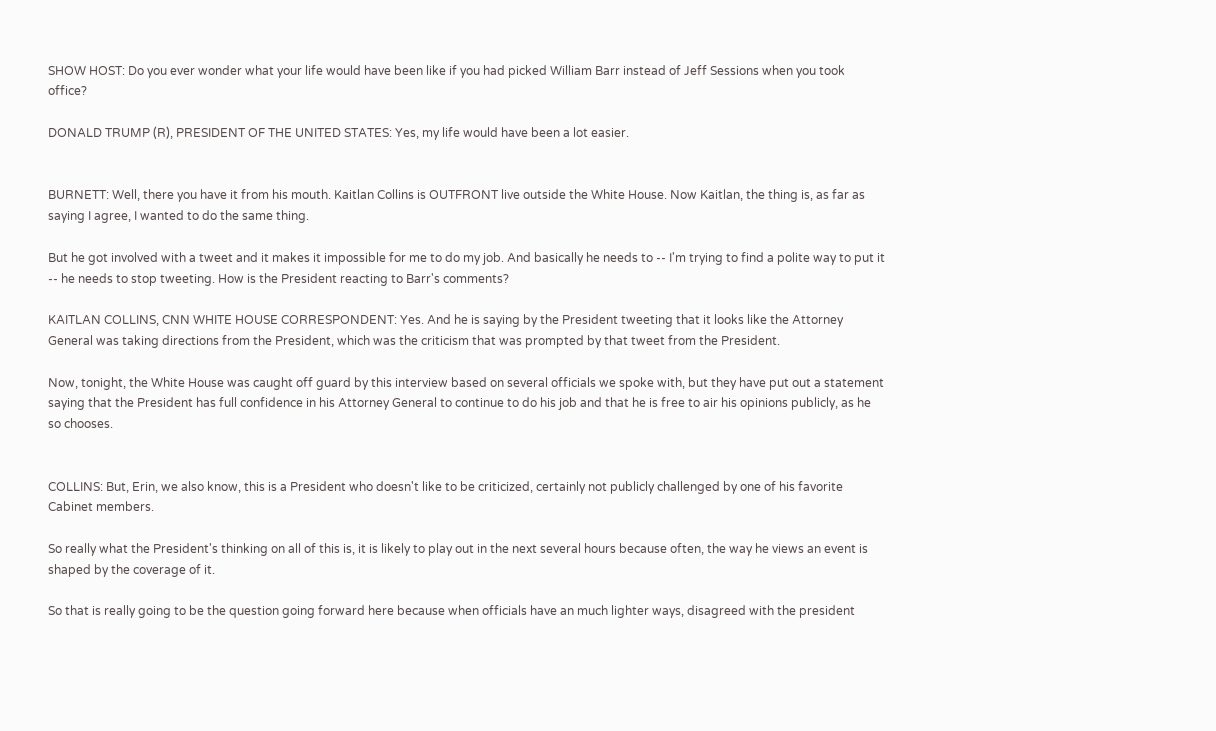SHOW HOST: Do you ever wonder what your life would have been like if you had picked William Barr instead of Jeff Sessions when you took office?

DONALD TRUMP (R), PRESIDENT OF THE UNITED STATES: Yes, my life would have been a lot easier.


BURNETT: Well, there you have it from his mouth. Kaitlan Collins is OUTFRONT live outside the White House. Now Kaitlan, the thing is, as far as saying I agree, I wanted to do the same thing.

But he got involved with a tweet and it makes it impossible for me to do my job. And basically he needs to -- I'm trying to find a polite way to put it -- he needs to stop tweeting. How is the President reacting to Barr's comments?

KAITLAN COLLINS, CNN WHITE HOUSE CORRESPONDENT: Yes. And he is saying by the President tweeting that it looks like the Attorney General was taking directions from the President, which was the criticism that was prompted by that tweet from the President.

Now, tonight, the White House was caught off guard by this interview based on several officials we spoke with, but they have put out a statement saying that the President has full confidence in his Attorney General to continue to do his job and that he is free to air his opinions publicly, as he so chooses.


COLLINS: But, Erin, we also know, this is a President who doesn't like to be criticized, certainly not publicly challenged by one of his favorite Cabinet members.

So really what the President's thinking on all of this is, it is likely to play out in the next several hours because often, the way he views an event is shaped by the coverage of it.

So that is really going to be the question going forward here because when officials have an much lighter ways, disagreed with the president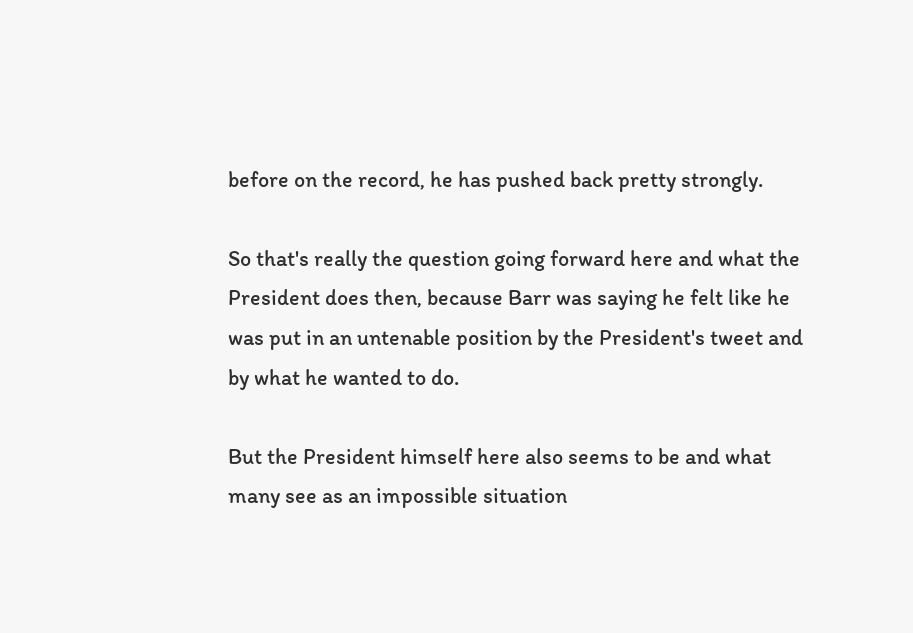before on the record, he has pushed back pretty strongly.

So that's really the question going forward here and what the President does then, because Barr was saying he felt like he was put in an untenable position by the President's tweet and by what he wanted to do.

But the President himself here also seems to be and what many see as an impossible situation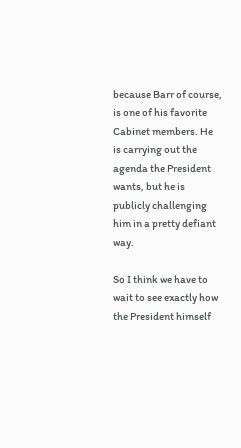because Barr of course, is one of his favorite Cabinet members. He is carrying out the agenda the President wants, but he is publicly challenging him in a pretty defiant way.

So I think we have to wait to see exactly how the President himself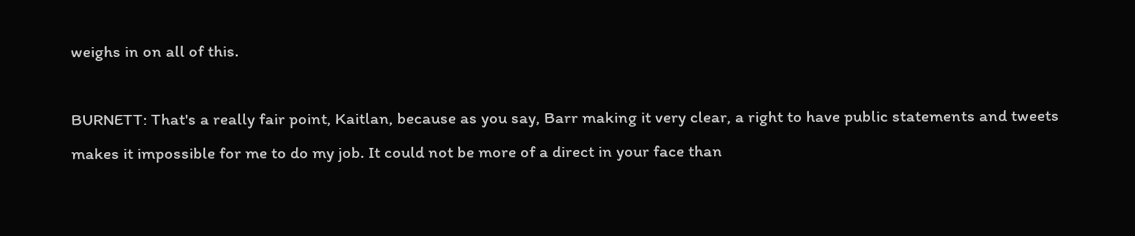weighs in on all of this.

BURNETT: That's a really fair point, Kaitlan, because as you say, Barr making it very clear, a right to have public statements and tweets makes it impossible for me to do my job. It could not be more of a direct in your face than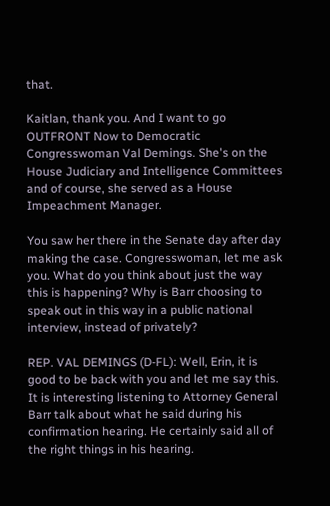that.

Kaitlan, thank you. And I want to go OUTFRONT Now to Democratic Congresswoman Val Demings. She's on the House Judiciary and Intelligence Committees and of course, she served as a House Impeachment Manager.

You saw her there in the Senate day after day making the case. Congresswoman, let me ask you. What do you think about just the way this is happening? Why is Barr choosing to speak out in this way in a public national interview, instead of privately?

REP. VAL DEMINGS (D-FL): Well, Erin, it is good to be back with you and let me say this. It is interesting listening to Attorney General Barr talk about what he said during his confirmation hearing. He certainly said all of the right things in his hearing.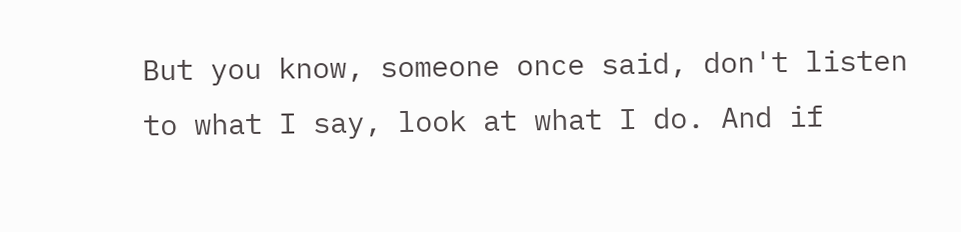But you know, someone once said, don't listen to what I say, look at what I do. And if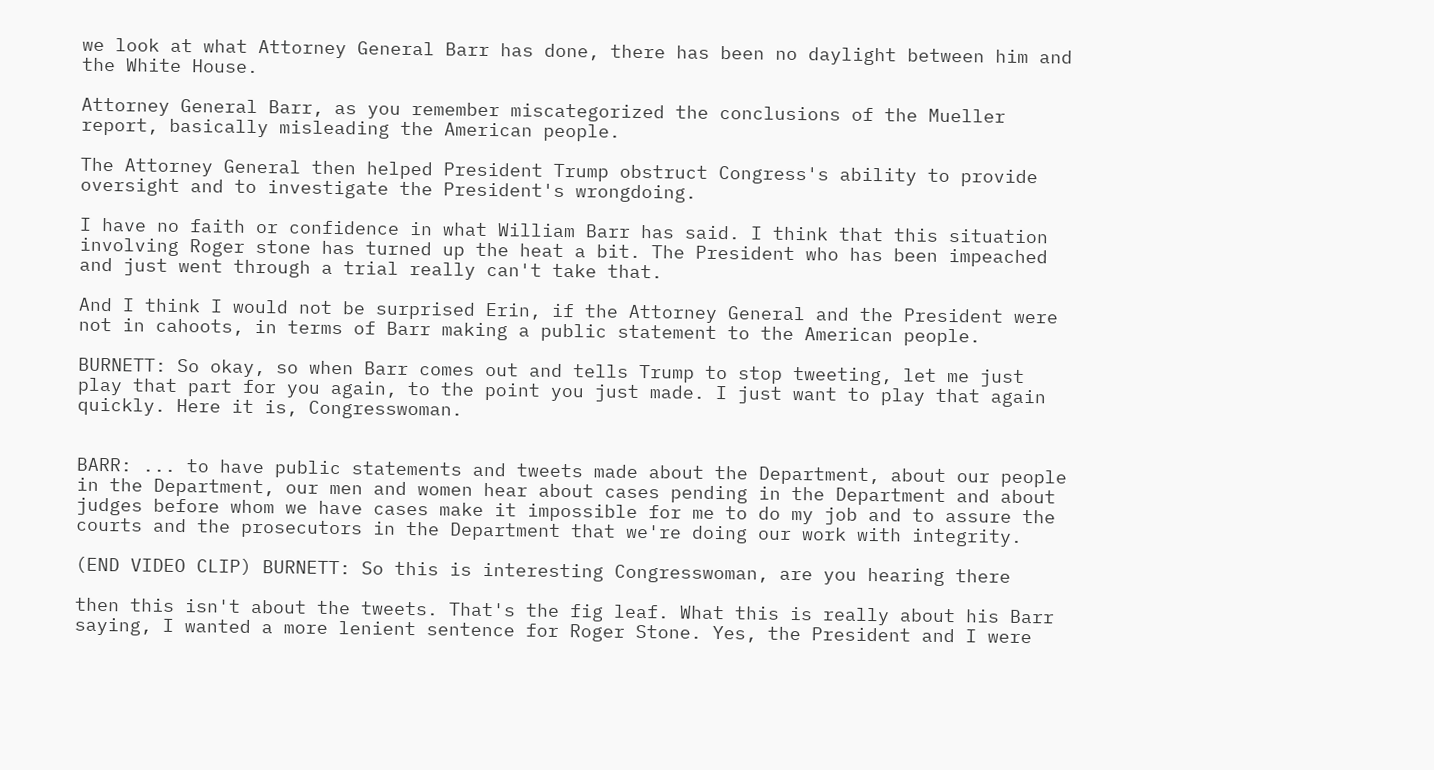we look at what Attorney General Barr has done, there has been no daylight between him and the White House.

Attorney General Barr, as you remember miscategorized the conclusions of the Mueller report, basically misleading the American people.

The Attorney General then helped President Trump obstruct Congress's ability to provide oversight and to investigate the President's wrongdoing.

I have no faith or confidence in what William Barr has said. I think that this situation involving Roger stone has turned up the heat a bit. The President who has been impeached and just went through a trial really can't take that.

And I think I would not be surprised Erin, if the Attorney General and the President were not in cahoots, in terms of Barr making a public statement to the American people.

BURNETT: So okay, so when Barr comes out and tells Trump to stop tweeting, let me just play that part for you again, to the point you just made. I just want to play that again quickly. Here it is, Congresswoman.


BARR: ... to have public statements and tweets made about the Department, about our people in the Department, our men and women hear about cases pending in the Department and about judges before whom we have cases make it impossible for me to do my job and to assure the courts and the prosecutors in the Department that we're doing our work with integrity.

(END VIDEO CLIP) BURNETT: So this is interesting Congresswoman, are you hearing there

then this isn't about the tweets. That's the fig leaf. What this is really about his Barr saying, I wanted a more lenient sentence for Roger Stone. Yes, the President and I were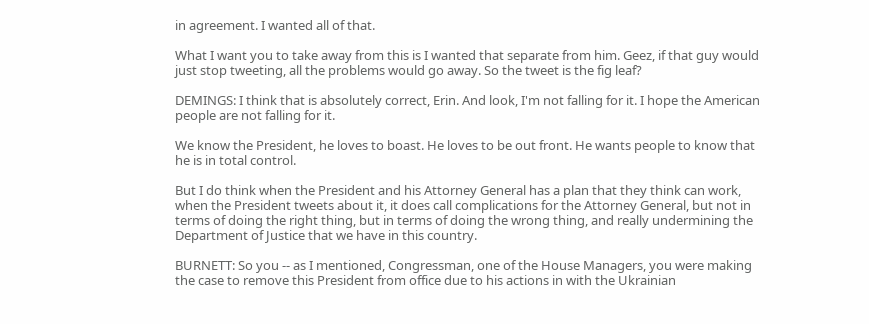in agreement. I wanted all of that.

What I want you to take away from this is I wanted that separate from him. Geez, if that guy would just stop tweeting, all the problems would go away. So the tweet is the fig leaf?

DEMINGS: I think that is absolutely correct, Erin. And look, I'm not falling for it. I hope the American people are not falling for it.

We know the President, he loves to boast. He loves to be out front. He wants people to know that he is in total control.

But I do think when the President and his Attorney General has a plan that they think can work, when the President tweets about it, it does call complications for the Attorney General, but not in terms of doing the right thing, but in terms of doing the wrong thing, and really undermining the Department of Justice that we have in this country.

BURNETT: So you -- as I mentioned, Congressman, one of the House Managers, you were making the case to remove this President from office due to his actions in with the Ukrainian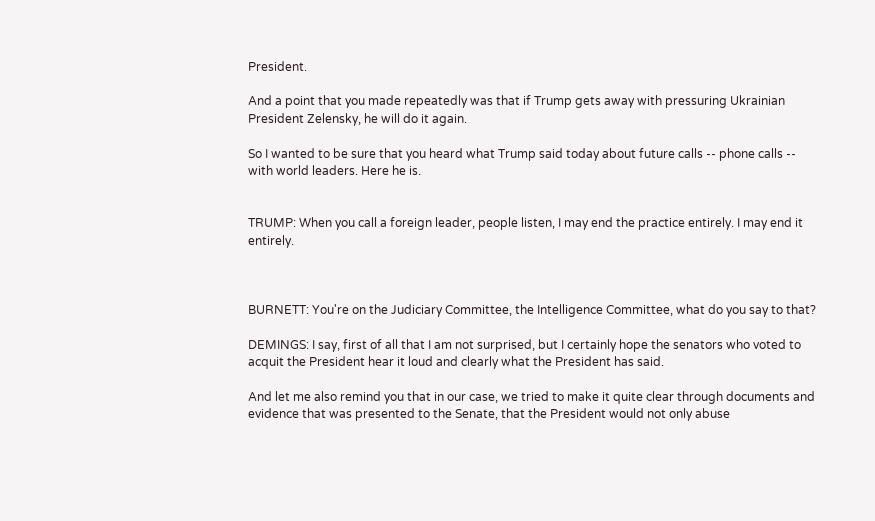President.

And a point that you made repeatedly was that if Trump gets away with pressuring Ukrainian President Zelensky, he will do it again.

So I wanted to be sure that you heard what Trump said today about future calls -- phone calls -- with world leaders. Here he is.


TRUMP: When you call a foreign leader, people listen, I may end the practice entirely. I may end it entirely.



BURNETT: You're on the Judiciary Committee, the Intelligence Committee, what do you say to that?

DEMINGS: I say, first of all that I am not surprised, but I certainly hope the senators who voted to acquit the President hear it loud and clearly what the President has said.

And let me also remind you that in our case, we tried to make it quite clear through documents and evidence that was presented to the Senate, that the President would not only abuse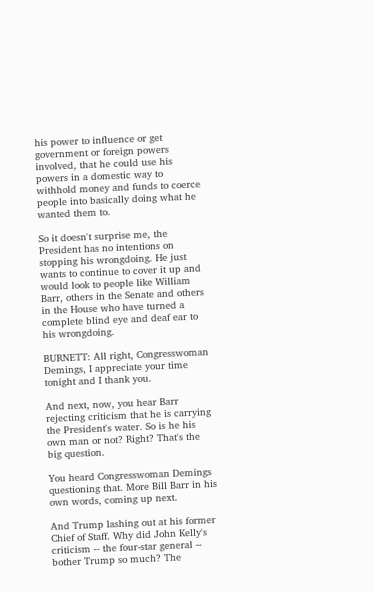his power to influence or get government or foreign powers involved, that he could use his powers in a domestic way to withhold money and funds to coerce people into basically doing what he wanted them to.

So it doesn't surprise me, the President has no intentions on stopping his wrongdoing. He just wants to continue to cover it up and would look to people like William Barr, others in the Senate and others in the House who have turned a complete blind eye and deaf ear to his wrongdoing.

BURNETT: All right, Congresswoman Demings, I appreciate your time tonight and I thank you.

And next, now, you hear Barr rejecting criticism that he is carrying the President's water. So is he his own man or not? Right? That's the big question.

You heard Congresswoman Demings questioning that. More Bill Barr in his own words, coming up next.

And Trump lashing out at his former Chief of Staff. Why did John Kelly's criticism -- the four-star general -- bother Trump so much? The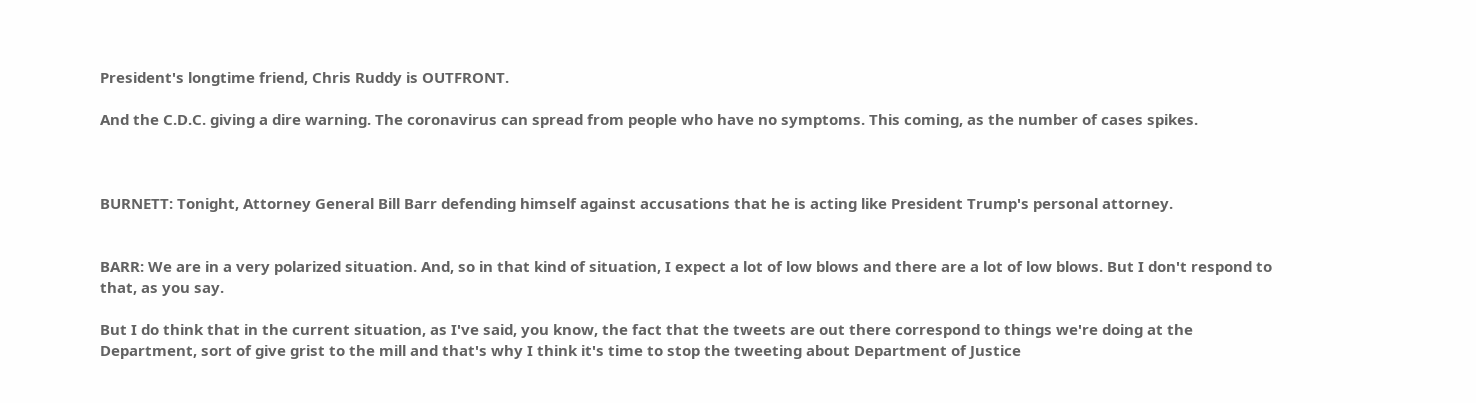President's longtime friend, Chris Ruddy is OUTFRONT.

And the C.D.C. giving a dire warning. The coronavirus can spread from people who have no symptoms. This coming, as the number of cases spikes.



BURNETT: Tonight, Attorney General Bill Barr defending himself against accusations that he is acting like President Trump's personal attorney.


BARR: We are in a very polarized situation. And, so in that kind of situation, I expect a lot of low blows and there are a lot of low blows. But I don't respond to that, as you say.

But I do think that in the current situation, as I've said, you know, the fact that the tweets are out there correspond to things we're doing at the Department, sort of give grist to the mill and that's why I think it's time to stop the tweeting about Department of Justice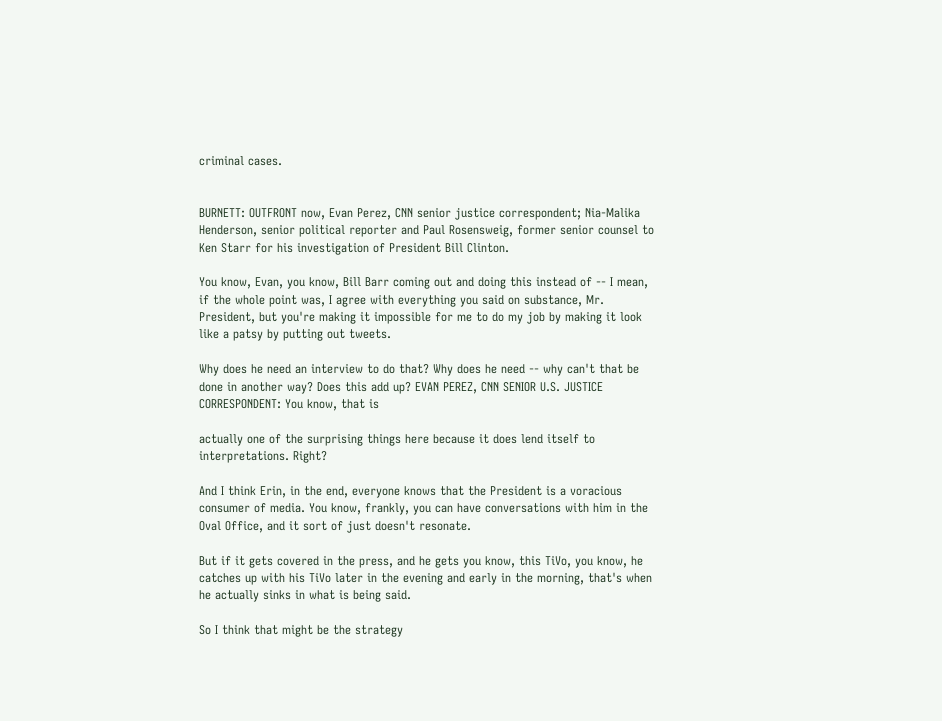criminal cases.


BURNETT: OUTFRONT now, Evan Perez, CNN senior justice correspondent; Nia-Malika Henderson, senior political reporter and Paul Rosensweig, former senior counsel to Ken Starr for his investigation of President Bill Clinton.

You know, Evan, you know, Bill Barr coming out and doing this instead of -- I mean, if the whole point was, I agree with everything you said on substance, Mr. President, but you're making it impossible for me to do my job by making it look like a patsy by putting out tweets.

Why does he need an interview to do that? Why does he need -- why can't that be done in another way? Does this add up? EVAN PEREZ, CNN SENIOR U.S. JUSTICE CORRESPONDENT: You know, that is

actually one of the surprising things here because it does lend itself to interpretations. Right?

And I think Erin, in the end, everyone knows that the President is a voracious consumer of media. You know, frankly, you can have conversations with him in the Oval Office, and it sort of just doesn't resonate.

But if it gets covered in the press, and he gets you know, this TiVo, you know, he catches up with his TiVo later in the evening and early in the morning, that's when he actually sinks in what is being said.

So I think that might be the strategy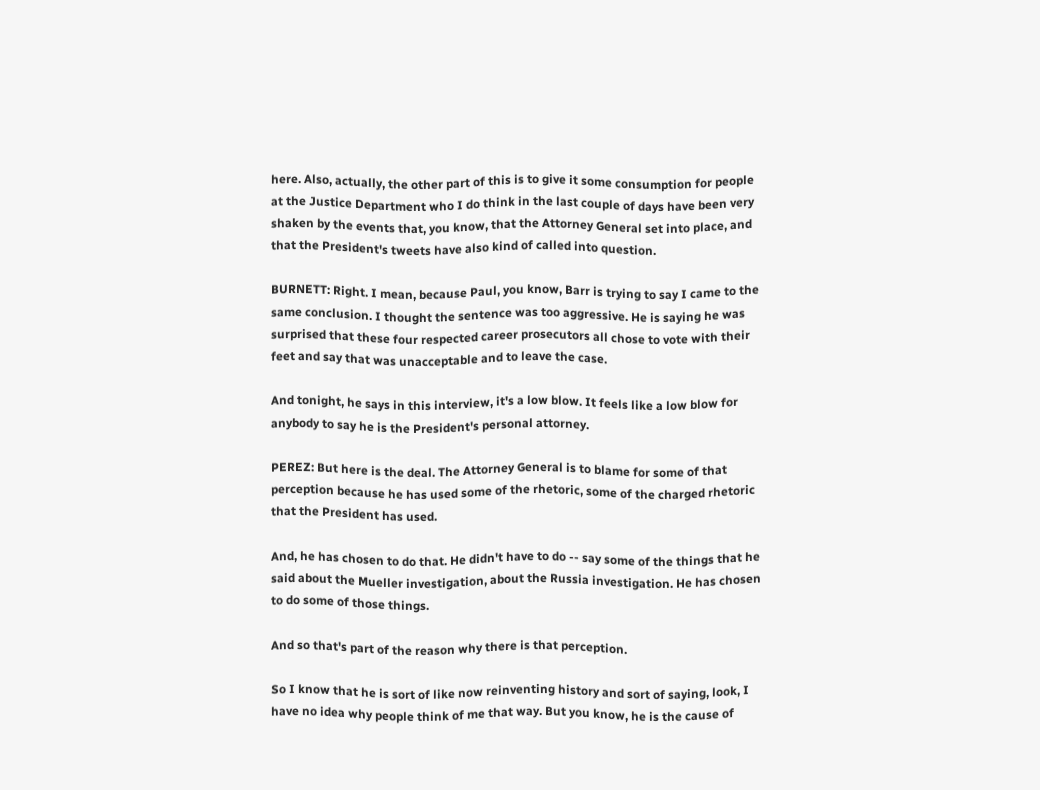here. Also, actually, the other part of this is to give it some consumption for people at the Justice Department who I do think in the last couple of days have been very shaken by the events that, you know, that the Attorney General set into place, and that the President's tweets have also kind of called into question.

BURNETT: Right. I mean, because Paul, you know, Barr is trying to say I came to the same conclusion. I thought the sentence was too aggressive. He is saying he was surprised that these four respected career prosecutors all chose to vote with their feet and say that was unacceptable and to leave the case.

And tonight, he says in this interview, it's a low blow. It feels like a low blow for anybody to say he is the President's personal attorney.

PEREZ: But here is the deal. The Attorney General is to blame for some of that perception because he has used some of the rhetoric, some of the charged rhetoric that the President has used.

And, he has chosen to do that. He didn't have to do -- say some of the things that he said about the Mueller investigation, about the Russia investigation. He has chosen to do some of those things.

And so that's part of the reason why there is that perception.

So I know that he is sort of like now reinventing history and sort of saying, look, I have no idea why people think of me that way. But you know, he is the cause of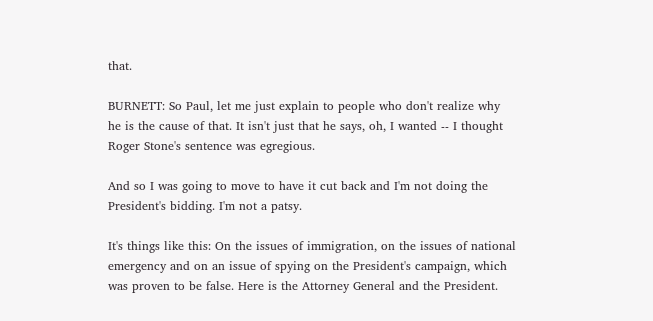that.

BURNETT: So Paul, let me just explain to people who don't realize why he is the cause of that. It isn't just that he says, oh, I wanted -- I thought Roger Stone's sentence was egregious.

And so I was going to move to have it cut back and I'm not doing the President's bidding. I'm not a patsy.

It's things like this: On the issues of immigration, on the issues of national emergency and on an issue of spying on the President's campaign, which was proven to be false. Here is the Attorney General and the President.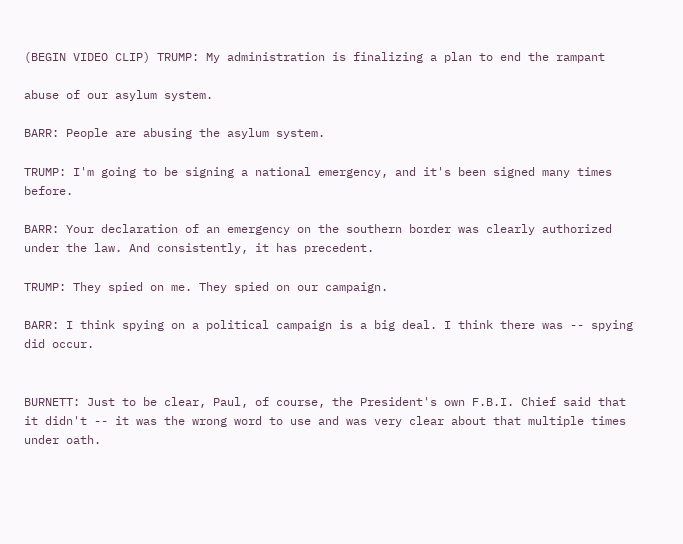(BEGIN VIDEO CLIP) TRUMP: My administration is finalizing a plan to end the rampant

abuse of our asylum system.

BARR: People are abusing the asylum system.

TRUMP: I'm going to be signing a national emergency, and it's been signed many times before.

BARR: Your declaration of an emergency on the southern border was clearly authorized under the law. And consistently, it has precedent.

TRUMP: They spied on me. They spied on our campaign.

BARR: I think spying on a political campaign is a big deal. I think there was -- spying did occur.


BURNETT: Just to be clear, Paul, of course, the President's own F.B.I. Chief said that it didn't -- it was the wrong word to use and was very clear about that multiple times under oath.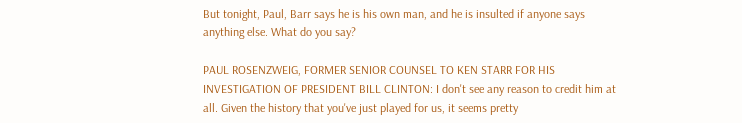But tonight, Paul, Barr says he is his own man, and he is insulted if anyone says anything else. What do you say?

PAUL ROSENZWEIG, FORMER SENIOR COUNSEL TO KEN STARR FOR HIS INVESTIGATION OF PRESIDENT BILL CLINTON: I don't see any reason to credit him at all. Given the history that you've just played for us, it seems pretty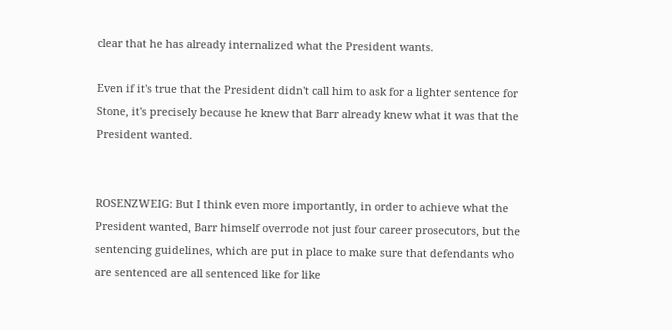clear that he has already internalized what the President wants.

Even if it's true that the President didn't call him to ask for a lighter sentence for Stone, it's precisely because he knew that Barr already knew what it was that the President wanted.


ROSENZWEIG: But I think even more importantly, in order to achieve what the President wanted, Barr himself overrode not just four career prosecutors, but the sentencing guidelines, which are put in place to make sure that defendants who are sentenced are all sentenced like for like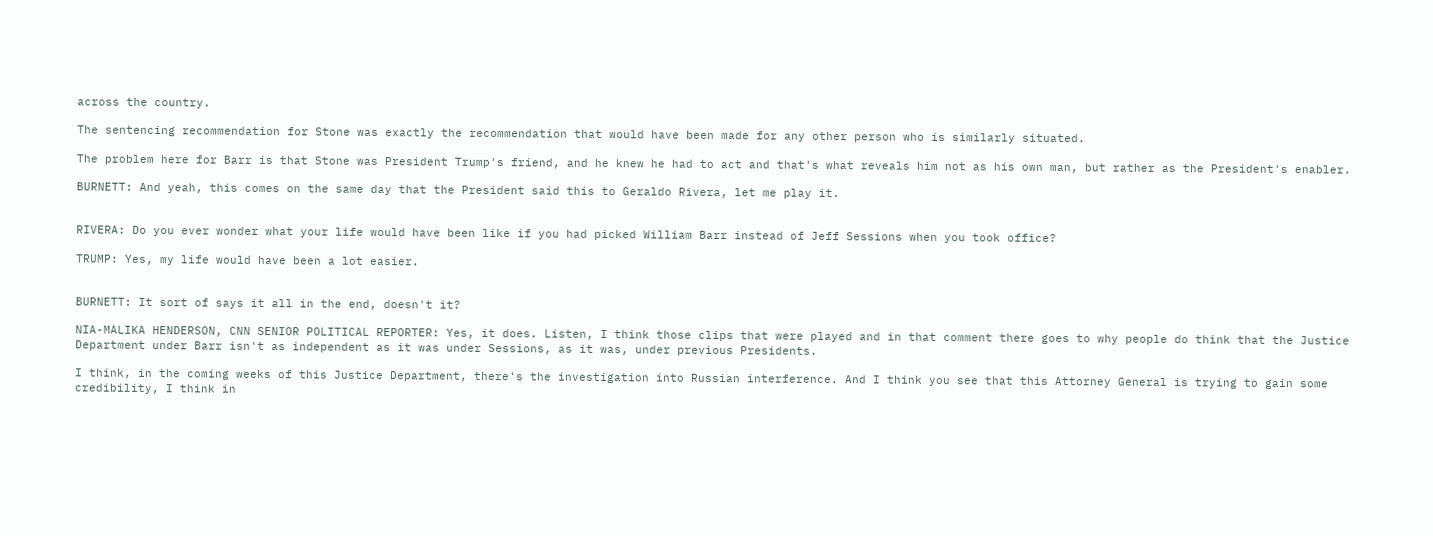across the country.

The sentencing recommendation for Stone was exactly the recommendation that would have been made for any other person who is similarly situated.

The problem here for Barr is that Stone was President Trump's friend, and he knew he had to act and that's what reveals him not as his own man, but rather as the President's enabler.

BURNETT: And yeah, this comes on the same day that the President said this to Geraldo Rivera, let me play it.


RIVERA: Do you ever wonder what your life would have been like if you had picked William Barr instead of Jeff Sessions when you took office?

TRUMP: Yes, my life would have been a lot easier.


BURNETT: It sort of says it all in the end, doesn't it?

NIA-MALIKA HENDERSON, CNN SENIOR POLITICAL REPORTER: Yes, it does. Listen, I think those clips that were played and in that comment there goes to why people do think that the Justice Department under Barr isn't as independent as it was under Sessions, as it was, under previous Presidents.

I think, in the coming weeks of this Justice Department, there's the investigation into Russian interference. And I think you see that this Attorney General is trying to gain some credibility, I think in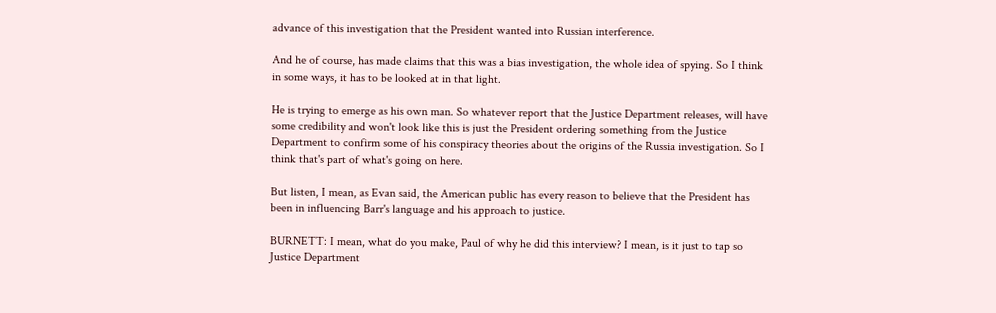advance of this investigation that the President wanted into Russian interference.

And he of course, has made claims that this was a bias investigation, the whole idea of spying. So I think in some ways, it has to be looked at in that light.

He is trying to emerge as his own man. So whatever report that the Justice Department releases, will have some credibility and won't look like this is just the President ordering something from the Justice Department to confirm some of his conspiracy theories about the origins of the Russia investigation. So I think that's part of what's going on here.

But listen, I mean, as Evan said, the American public has every reason to believe that the President has been in influencing Barr's language and his approach to justice.

BURNETT: I mean, what do you make, Paul of why he did this interview? I mean, is it just to tap so Justice Department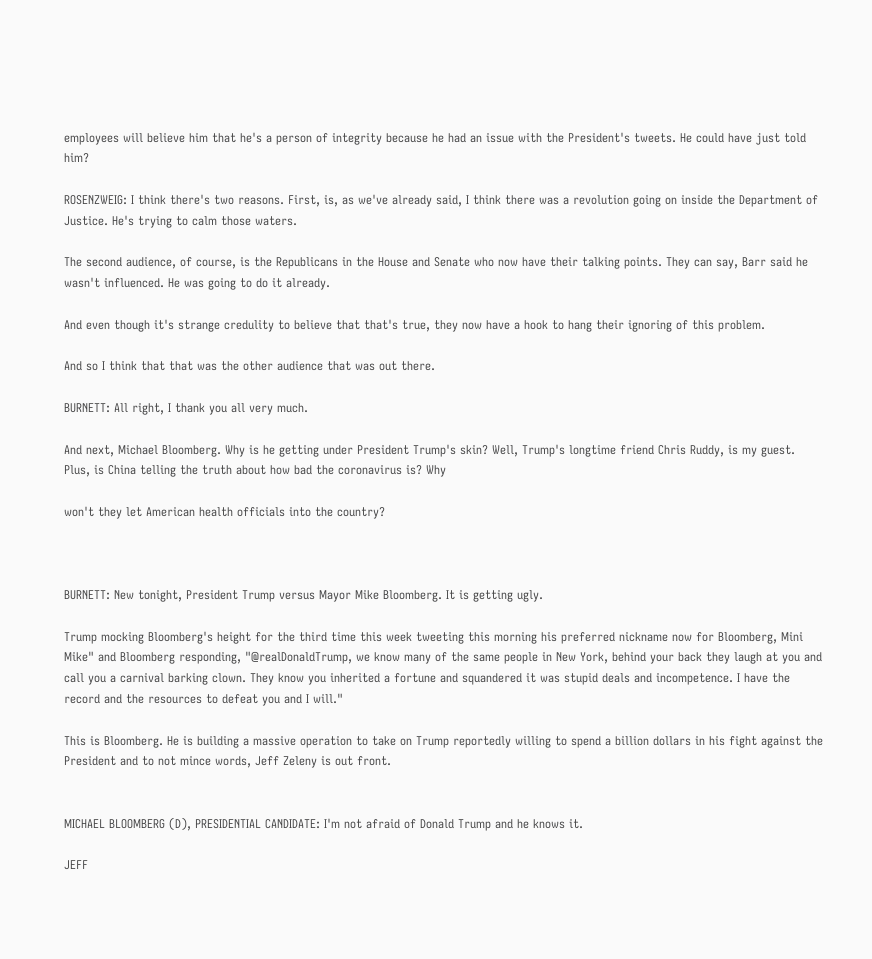employees will believe him that he's a person of integrity because he had an issue with the President's tweets. He could have just told him?

ROSENZWEIG: I think there's two reasons. First, is, as we've already said, I think there was a revolution going on inside the Department of Justice. He's trying to calm those waters.

The second audience, of course, is the Republicans in the House and Senate who now have their talking points. They can say, Barr said he wasn't influenced. He was going to do it already.

And even though it's strange credulity to believe that that's true, they now have a hook to hang their ignoring of this problem.

And so I think that that was the other audience that was out there.

BURNETT: All right, I thank you all very much.

And next, Michael Bloomberg. Why is he getting under President Trump's skin? Well, Trump's longtime friend Chris Ruddy, is my guest. Plus, is China telling the truth about how bad the coronavirus is? Why

won't they let American health officials into the country?



BURNETT: New tonight, President Trump versus Mayor Mike Bloomberg. It is getting ugly.

Trump mocking Bloomberg's height for the third time this week tweeting this morning his preferred nickname now for Bloomberg, Mini Mike" and Bloomberg responding, "@realDonaldTrump, we know many of the same people in New York, behind your back they laugh at you and call you a carnival barking clown. They know you inherited a fortune and squandered it was stupid deals and incompetence. I have the record and the resources to defeat you and I will."

This is Bloomberg. He is building a massive operation to take on Trump reportedly willing to spend a billion dollars in his fight against the President and to not mince words, Jeff Zeleny is out front.


MICHAEL BLOOMBERG (D), PRESIDENTIAL CANDIDATE: I'm not afraid of Donald Trump and he knows it.

JEFF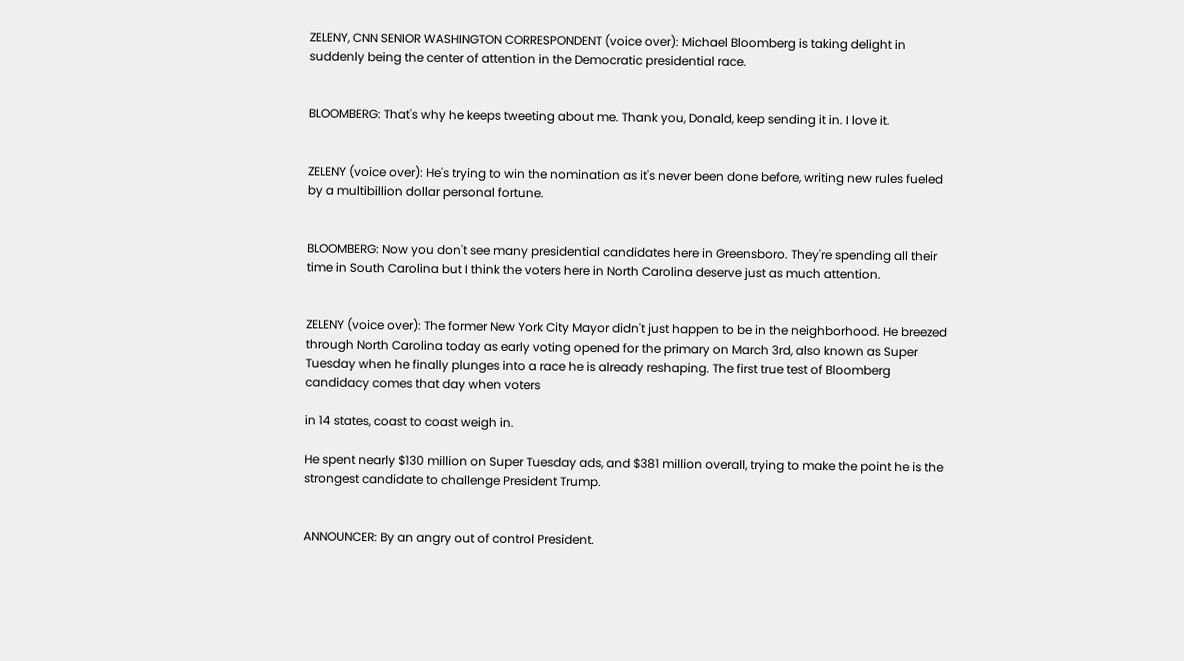ZELENY, CNN SENIOR WASHINGTON CORRESPONDENT (voice over): Michael Bloomberg is taking delight in suddenly being the center of attention in the Democratic presidential race.


BLOOMBERG: That's why he keeps tweeting about me. Thank you, Donald, keep sending it in. I love it.


ZELENY (voice over): He's trying to win the nomination as it's never been done before, writing new rules fueled by a multibillion dollar personal fortune.


BLOOMBERG: Now you don't see many presidential candidates here in Greensboro. They're spending all their time in South Carolina but I think the voters here in North Carolina deserve just as much attention.


ZELENY (voice over): The former New York City Mayor didn't just happen to be in the neighborhood. He breezed through North Carolina today as early voting opened for the primary on March 3rd, also known as Super Tuesday when he finally plunges into a race he is already reshaping. The first true test of Bloomberg candidacy comes that day when voters

in 14 states, coast to coast weigh in.

He spent nearly $130 million on Super Tuesday ads, and $381 million overall, trying to make the point he is the strongest candidate to challenge President Trump.


ANNOUNCER: By an angry out of control President.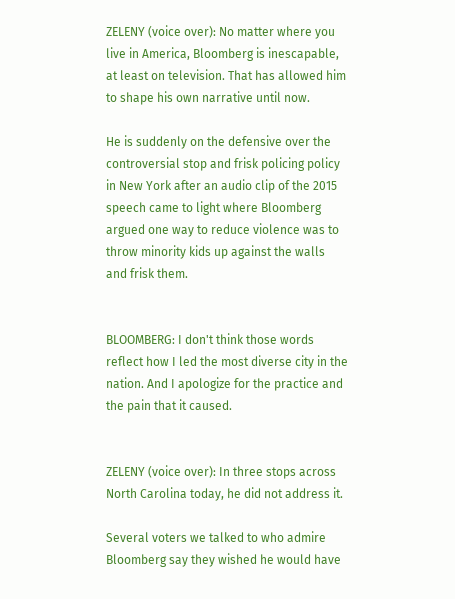ZELENY (voice over): No matter where you live in America, Bloomberg is inescapable, at least on television. That has allowed him to shape his own narrative until now.

He is suddenly on the defensive over the controversial stop and frisk policing policy in New York after an audio clip of the 2015 speech came to light where Bloomberg argued one way to reduce violence was to throw minority kids up against the walls and frisk them.


BLOOMBERG: I don't think those words reflect how I led the most diverse city in the nation. And I apologize for the practice and the pain that it caused.


ZELENY (voice over): In three stops across North Carolina today, he did not address it.

Several voters we talked to who admire Bloomberg say they wished he would have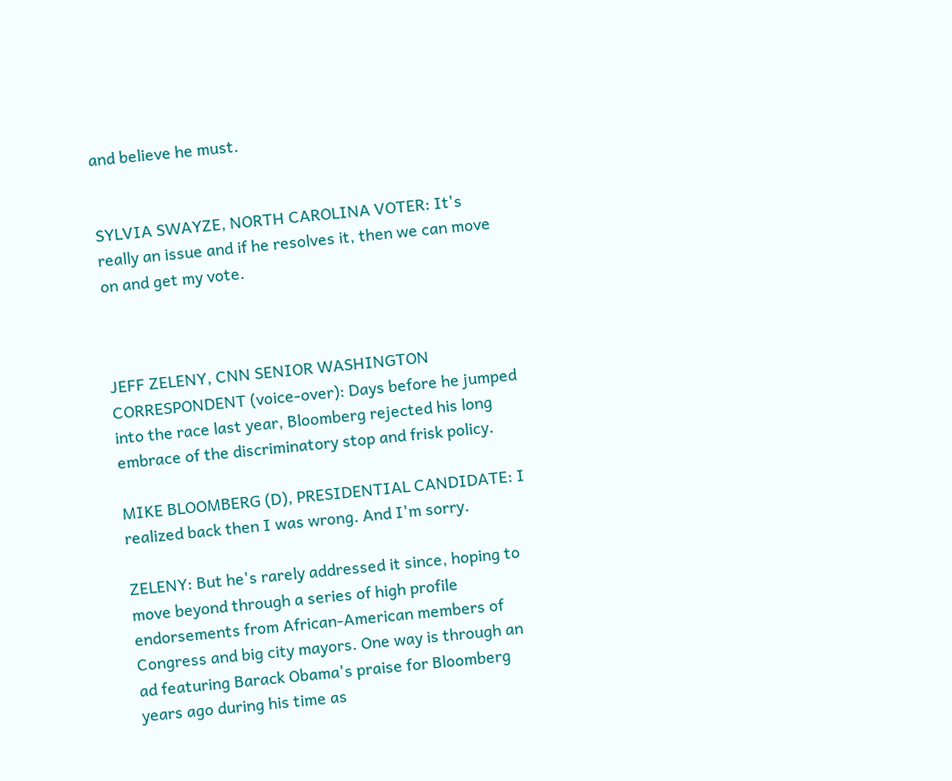and believe he must.


SYLVIA SWAYZE, NORTH CAROLINA VOTER: It's really an issue and if he resolves it, then we can move on and get my vote.



JEFF ZELENY, CNN SENIOR WASHINGTON CORRESPONDENT (voice-over): Days before he jumped into the race last year, Bloomberg rejected his long embrace of the discriminatory stop and frisk policy.

MIKE BLOOMBERG (D), PRESIDENTIAL CANDIDATE: I realized back then I was wrong. And I'm sorry.

ZELENY: But he's rarely addressed it since, hoping to move beyond through a series of high profile endorsements from African-American members of Congress and big city mayors. One way is through an ad featuring Barack Obama's praise for Bloomberg years ago during his time as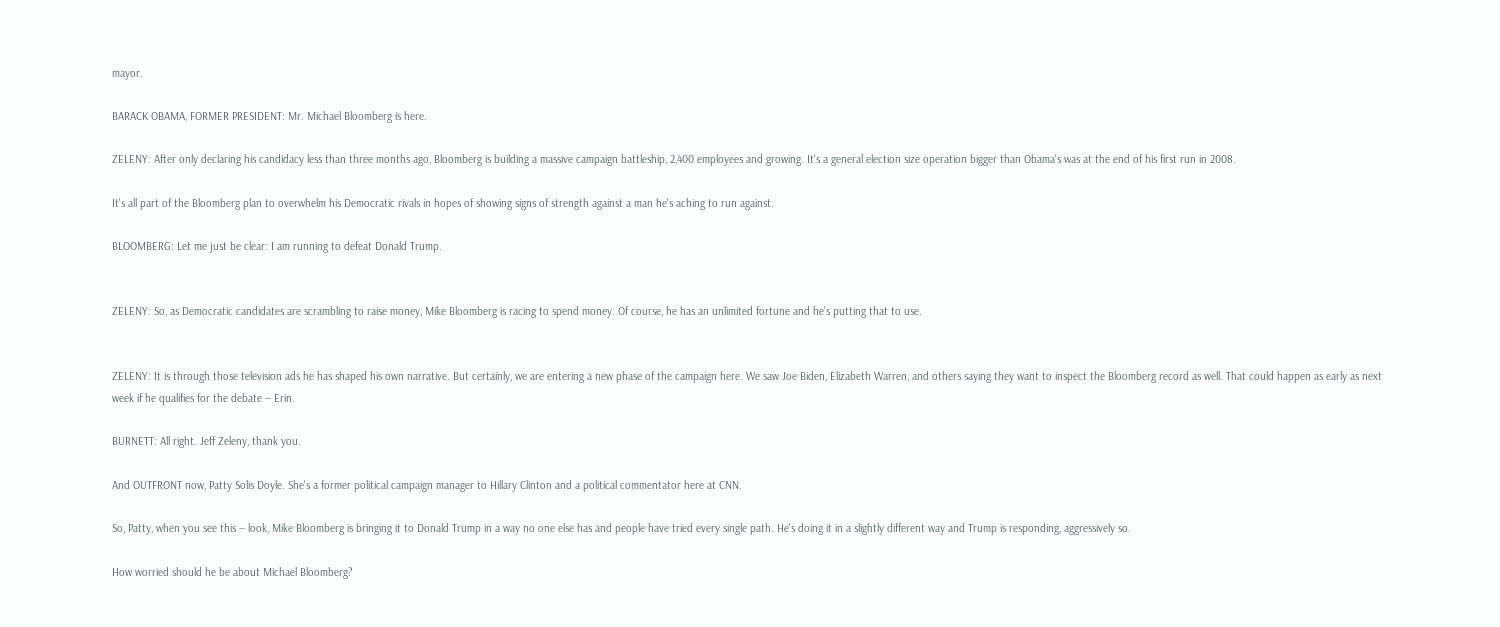mayor.

BARACK OBAMA, FORMER PRESIDENT: Mr. Michael Bloomberg is here.

ZELENY: After only declaring his candidacy less than three months ago, Bloomberg is building a massive campaign battleship, 2,400 employees and growing. It's a general election size operation bigger than Obama's was at the end of his first run in 2008.

It's all part of the Bloomberg plan to overwhelm his Democratic rivals in hopes of showing signs of strength against a man he's aching to run against.

BLOOMBERG: Let me just be clear: I am running to defeat Donald Trump.


ZELENY: So, as Democratic candidates are scrambling to raise money, Mike Bloomberg is racing to spend money. Of course, he has an unlimited fortune and he's putting that to use.


ZELENY: It is through those television ads he has shaped his own narrative. But certainly, we are entering a new phase of the campaign here. We saw Joe Biden, Elizabeth Warren, and others saying they want to inspect the Bloomberg record as well. That could happen as early as next week if he qualifies for the debate -- Erin.

BURNETT: All right. Jeff Zeleny, thank you.

And OUTFRONT now, Patty Solis Doyle. She's a former political campaign manager to Hillary Clinton and a political commentator here at CNN.

So, Patty, when you see this -- look, Mike Bloomberg is bringing it to Donald Trump in a way no one else has and people have tried every single path. He's doing it in a slightly different way and Trump is responding, aggressively so.

How worried should he be about Michael Bloomberg?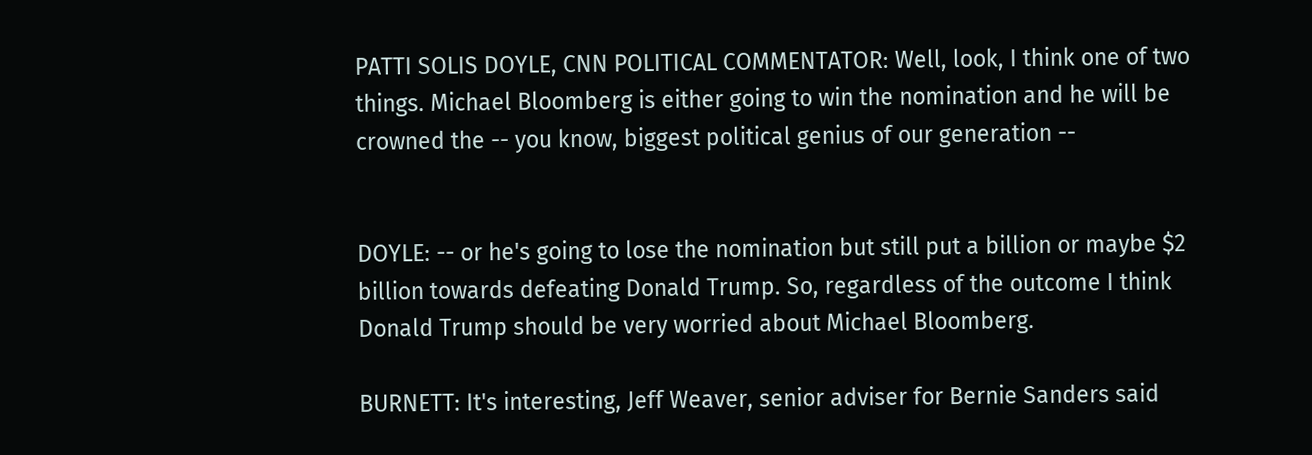PATTI SOLIS DOYLE, CNN POLITICAL COMMENTATOR: Well, look, I think one of two things. Michael Bloomberg is either going to win the nomination and he will be crowned the -- you know, biggest political genius of our generation --


DOYLE: -- or he's going to lose the nomination but still put a billion or maybe $2 billion towards defeating Donald Trump. So, regardless of the outcome I think Donald Trump should be very worried about Michael Bloomberg.

BURNETT: It's interesting, Jeff Weaver, senior adviser for Bernie Sanders said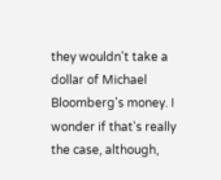they wouldn't take a dollar of Michael Bloomberg's money. I wonder if that's really the case, although,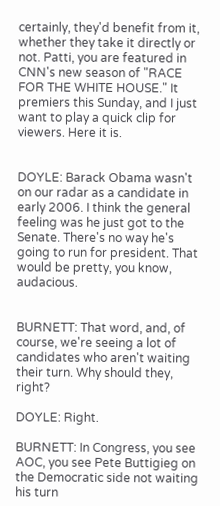certainly, they'd benefit from it, whether they take it directly or not. Patti, you are featured in CNN's new season of "RACE FOR THE WHITE HOUSE." It premiers this Sunday, and I just want to play a quick clip for viewers. Here it is.


DOYLE: Barack Obama wasn't on our radar as a candidate in early 2006. I think the general feeling was he just got to the Senate. There's no way he's going to run for president. That would be pretty, you know, audacious.


BURNETT: That word, and, of course, we're seeing a lot of candidates who aren't waiting their turn. Why should they, right?

DOYLE: Right.

BURNETT: In Congress, you see AOC, you see Pete Buttigieg on the Democratic side not waiting his turn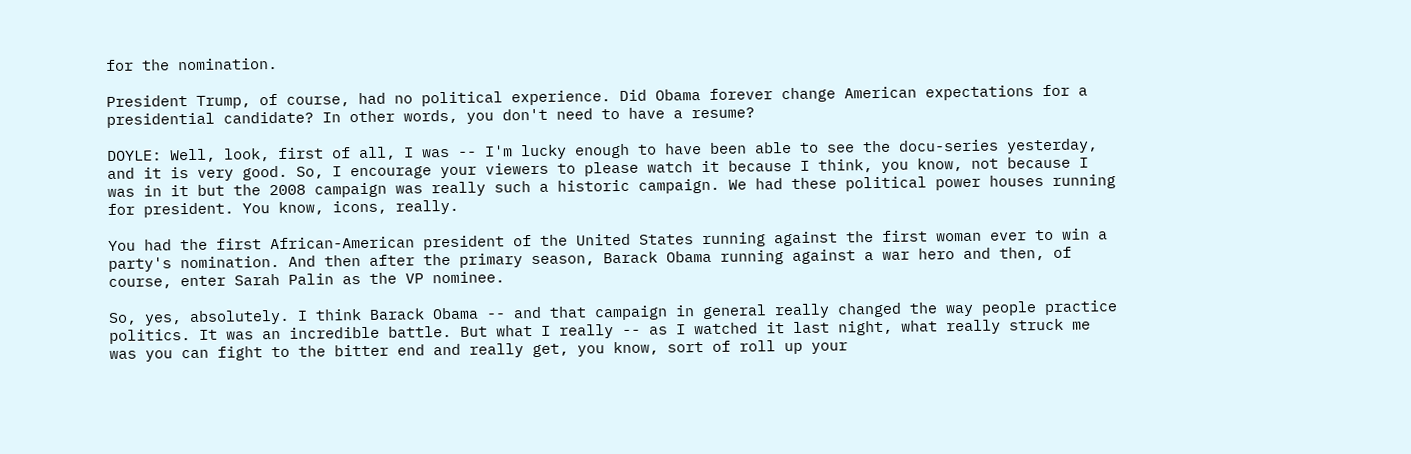for the nomination.

President Trump, of course, had no political experience. Did Obama forever change American expectations for a presidential candidate? In other words, you don't need to have a resume?

DOYLE: Well, look, first of all, I was -- I'm lucky enough to have been able to see the docu-series yesterday, and it is very good. So, I encourage your viewers to please watch it because I think, you know, not because I was in it but the 2008 campaign was really such a historic campaign. We had these political power houses running for president. You know, icons, really.

You had the first African-American president of the United States running against the first woman ever to win a party's nomination. And then after the primary season, Barack Obama running against a war hero and then, of course, enter Sarah Palin as the VP nominee.

So, yes, absolutely. I think Barack Obama -- and that campaign in general really changed the way people practice politics. It was an incredible battle. But what I really -- as I watched it last night, what really struck me was you can fight to the bitter end and really get, you know, sort of roll up your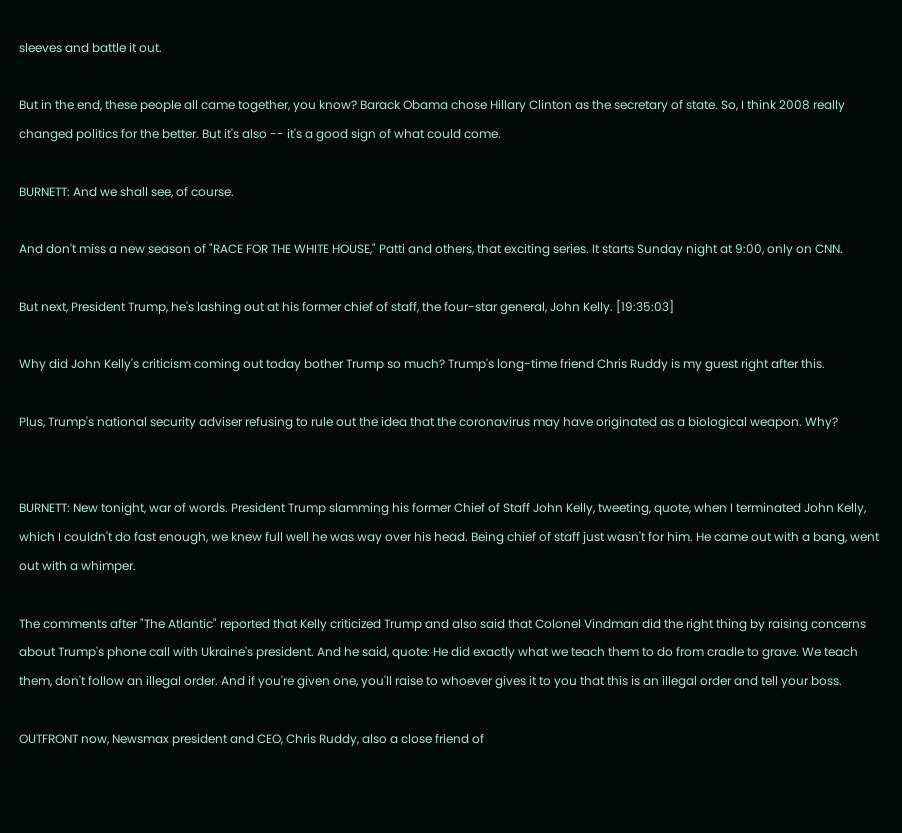sleeves and battle it out.

But in the end, these people all came together, you know? Barack Obama chose Hillary Clinton as the secretary of state. So, I think 2008 really changed politics for the better. But it's also -- it's a good sign of what could come.

BURNETT: And we shall see, of course.

And don't miss a new season of "RACE FOR THE WHITE HOUSE," Patti and others, that exciting series. It starts Sunday night at 9:00, only on CNN.

But next, President Trump, he's lashing out at his former chief of staff, the four-star general, John Kelly. [19:35:03]

Why did John Kelly's criticism coming out today bother Trump so much? Trump's long-time friend Chris Ruddy is my guest right after this.

Plus, Trump's national security adviser refusing to rule out the idea that the coronavirus may have originated as a biological weapon. Why?


BURNETT: New tonight, war of words. President Trump slamming his former Chief of Staff John Kelly, tweeting, quote, when I terminated John Kelly, which I couldn't do fast enough, we knew full well he was way over his head. Being chief of staff just wasn't for him. He came out with a bang, went out with a whimper.

The comments after "The Atlantic" reported that Kelly criticized Trump and also said that Colonel Vindman did the right thing by raising concerns about Trump's phone call with Ukraine's president. And he said, quote: He did exactly what we teach them to do from cradle to grave. We teach them, don't follow an illegal order. And if you're given one, you'll raise to whoever gives it to you that this is an illegal order and tell your boss.

OUTFRONT now, Newsmax president and CEO, Chris Ruddy, also a close friend of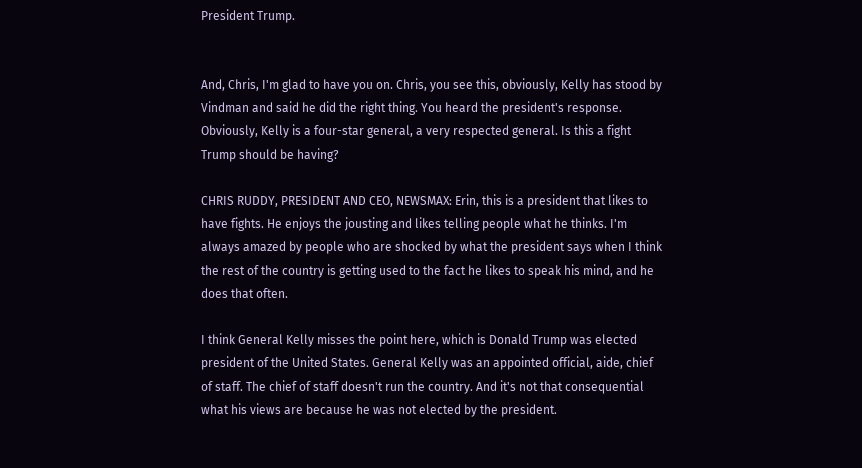President Trump.


And, Chris, I'm glad to have you on. Chris, you see this, obviously, Kelly has stood by Vindman and said he did the right thing. You heard the president's response. Obviously, Kelly is a four-star general, a very respected general. Is this a fight Trump should be having?

CHRIS RUDDY, PRESIDENT AND CEO, NEWSMAX: Erin, this is a president that likes to have fights. He enjoys the jousting and likes telling people what he thinks. I'm always amazed by people who are shocked by what the president says when I think the rest of the country is getting used to the fact he likes to speak his mind, and he does that often.

I think General Kelly misses the point here, which is Donald Trump was elected president of the United States. General Kelly was an appointed official, aide, chief of staff. The chief of staff doesn't run the country. And it's not that consequential what his views are because he was not elected by the president.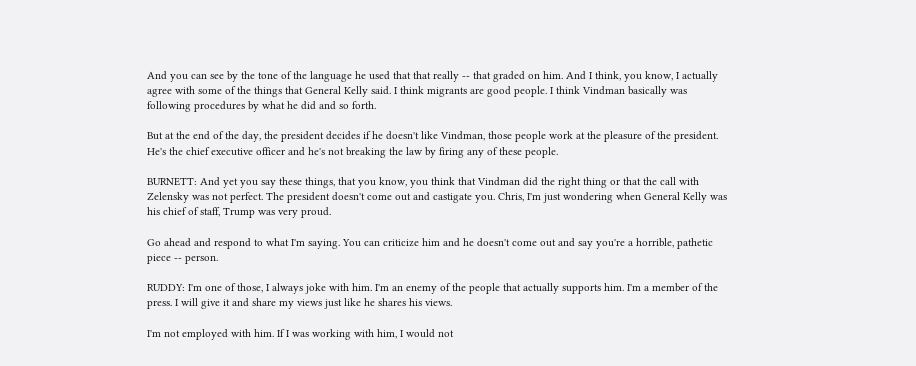And you can see by the tone of the language he used that that really -- that graded on him. And I think, you know, I actually agree with some of the things that General Kelly said. I think migrants are good people. I think Vindman basically was following procedures by what he did and so forth.

But at the end of the day, the president decides if he doesn't like Vindman, those people work at the pleasure of the president. He's the chief executive officer and he's not breaking the law by firing any of these people.

BURNETT: And yet you say these things, that you know, you think that Vindman did the right thing or that the call with Zelensky was not perfect. The president doesn't come out and castigate you. Chris, I'm just wondering when General Kelly was his chief of staff, Trump was very proud.

Go ahead and respond to what I'm saying. You can criticize him and he doesn't come out and say you're a horrible, pathetic piece -- person.

RUDDY: I'm one of those, I always joke with him. I'm an enemy of the people that actually supports him. I'm a member of the press. I will give it and share my views just like he shares his views.

I'm not employed with him. If I was working with him, I would not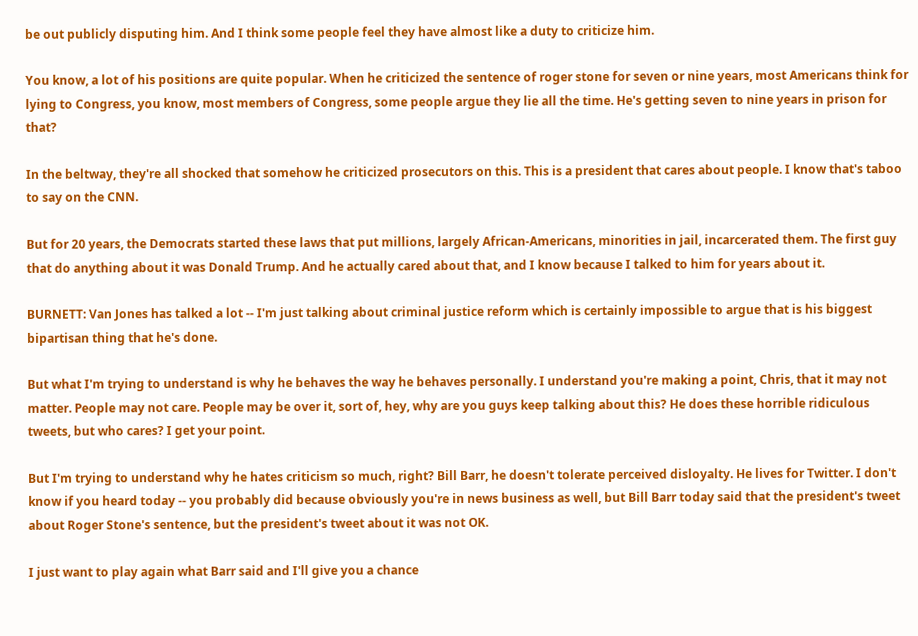be out publicly disputing him. And I think some people feel they have almost like a duty to criticize him.

You know, a lot of his positions are quite popular. When he criticized the sentence of roger stone for seven or nine years, most Americans think for lying to Congress, you know, most members of Congress, some people argue they lie all the time. He's getting seven to nine years in prison for that?

In the beltway, they're all shocked that somehow he criticized prosecutors on this. This is a president that cares about people. I know that's taboo to say on the CNN.

But for 20 years, the Democrats started these laws that put millions, largely African-Americans, minorities in jail, incarcerated them. The first guy that do anything about it was Donald Trump. And he actually cared about that, and I know because I talked to him for years about it.

BURNETT: Van Jones has talked a lot -- I'm just talking about criminal justice reform which is certainly impossible to argue that is his biggest bipartisan thing that he's done.

But what I'm trying to understand is why he behaves the way he behaves personally. I understand you're making a point, Chris, that it may not matter. People may not care. People may be over it, sort of, hey, why are you guys keep talking about this? He does these horrible ridiculous tweets, but who cares? I get your point.

But I'm trying to understand why he hates criticism so much, right? Bill Barr, he doesn't tolerate perceived disloyalty. He lives for Twitter. I don't know if you heard today -- you probably did because obviously you're in news business as well, but Bill Barr today said that the president's tweet about Roger Stone's sentence, but the president's tweet about it was not OK.

I just want to play again what Barr said and I'll give you a chance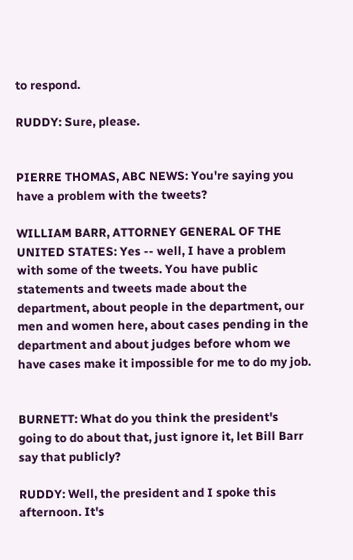to respond.

RUDDY: Sure, please.


PIERRE THOMAS, ABC NEWS: You're saying you have a problem with the tweets?

WILLIAM BARR, ATTORNEY GENERAL OF THE UNITED STATES: Yes -- well, I have a problem with some of the tweets. You have public statements and tweets made about the department, about people in the department, our men and women here, about cases pending in the department and about judges before whom we have cases make it impossible for me to do my job.


BURNETT: What do you think the president's going to do about that, just ignore it, let Bill Barr say that publicly?

RUDDY: Well, the president and I spoke this afternoon. It's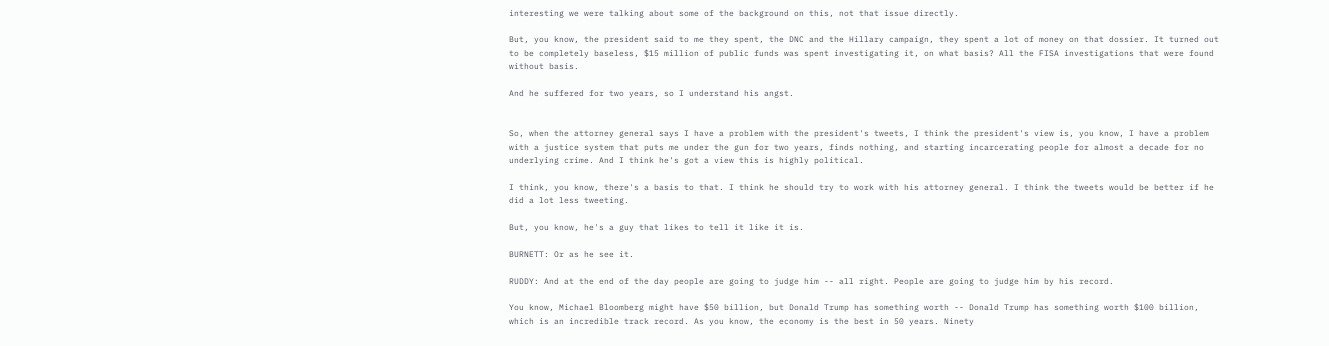interesting we were talking about some of the background on this, not that issue directly.

But, you know, the president said to me they spent, the DNC and the Hillary campaign, they spent a lot of money on that dossier. It turned out to be completely baseless, $15 million of public funds was spent investigating it, on what basis? All the FISA investigations that were found without basis.

And he suffered for two years, so I understand his angst.


So, when the attorney general says I have a problem with the president's tweets, I think the president's view is, you know, I have a problem with a justice system that puts me under the gun for two years, finds nothing, and starting incarcerating people for almost a decade for no underlying crime. And I think he's got a view this is highly political.

I think, you know, there's a basis to that. I think he should try to work with his attorney general. I think the tweets would be better if he did a lot less tweeting.

But, you know, he's a guy that likes to tell it like it is.

BURNETT: Or as he see it.

RUDDY: And at the end of the day people are going to judge him -- all right. People are going to judge him by his record.

You know, Michael Bloomberg might have $50 billion, but Donald Trump has something worth -- Donald Trump has something worth $100 billion, which is an incredible track record. As you know, the economy is the best in 50 years. Ninety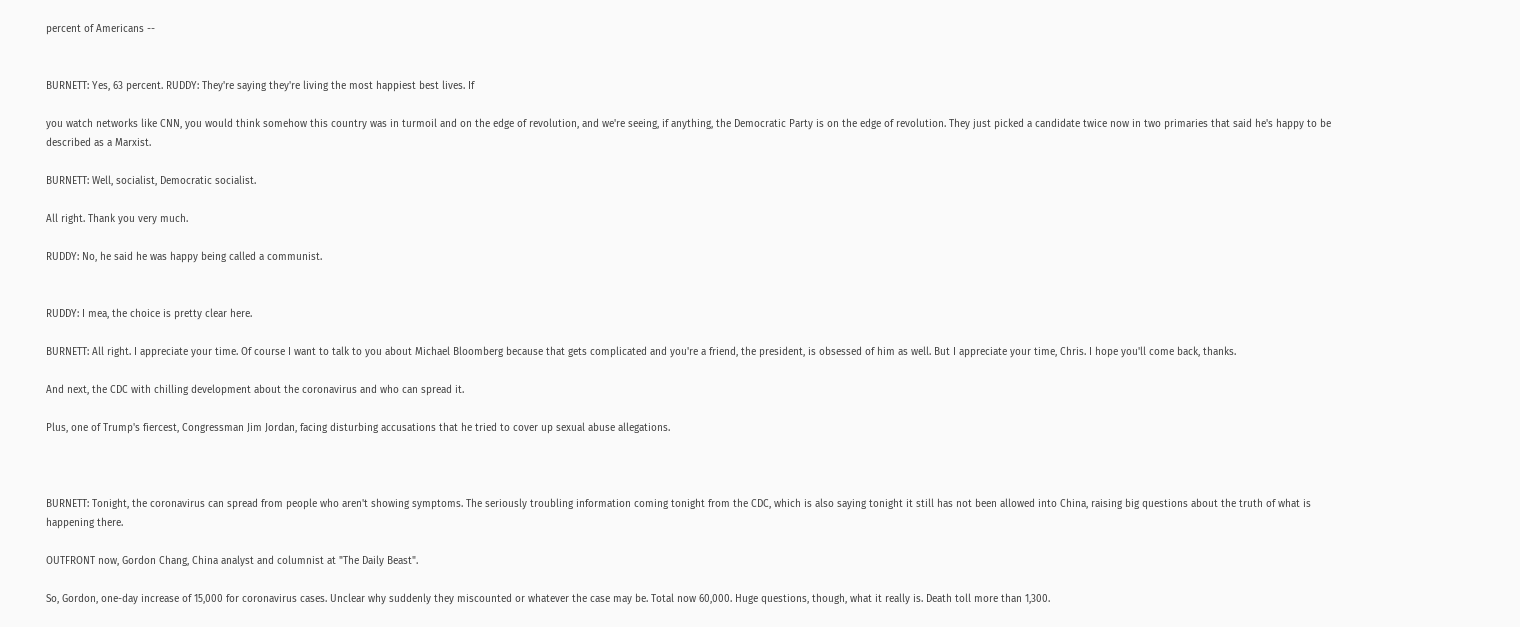percent of Americans --


BURNETT: Yes, 63 percent. RUDDY: They're saying they're living the most happiest best lives. If

you watch networks like CNN, you would think somehow this country was in turmoil and on the edge of revolution, and we're seeing, if anything, the Democratic Party is on the edge of revolution. They just picked a candidate twice now in two primaries that said he's happy to be described as a Marxist.

BURNETT: Well, socialist, Democratic socialist.

All right. Thank you very much.

RUDDY: No, he said he was happy being called a communist.


RUDDY: I mea, the choice is pretty clear here.

BURNETT: All right. I appreciate your time. Of course I want to talk to you about Michael Bloomberg because that gets complicated and you're a friend, the president, is obsessed of him as well. But I appreciate your time, Chris. I hope you'll come back, thanks.

And next, the CDC with chilling development about the coronavirus and who can spread it.

Plus, one of Trump's fiercest, Congressman Jim Jordan, facing disturbing accusations that he tried to cover up sexual abuse allegations.



BURNETT: Tonight, the coronavirus can spread from people who aren't showing symptoms. The seriously troubling information coming tonight from the CDC, which is also saying tonight it still has not been allowed into China, raising big questions about the truth of what is happening there.

OUTFRONT now, Gordon Chang, China analyst and columnist at "The Daily Beast".

So, Gordon, one-day increase of 15,000 for coronavirus cases. Unclear why suddenly they miscounted or whatever the case may be. Total now 60,000. Huge questions, though, what it really is. Death toll more than 1,300.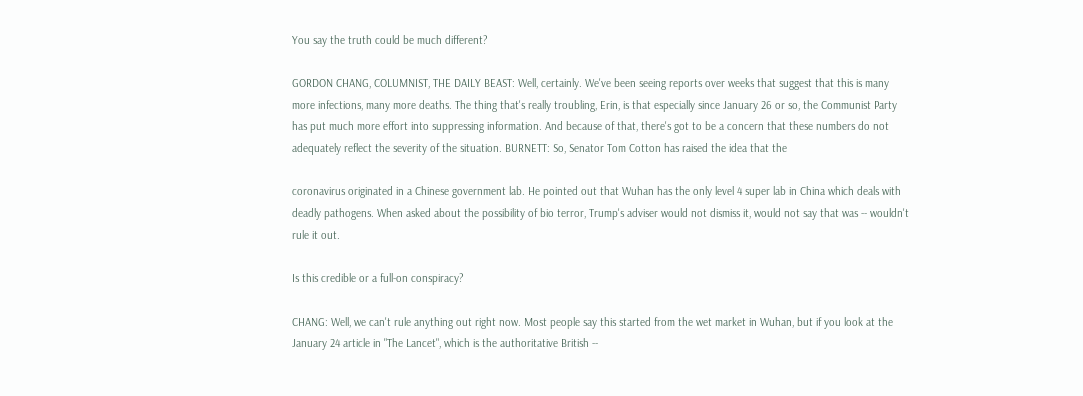You say the truth could be much different?

GORDON CHANG, COLUMNIST, THE DAILY BEAST: Well, certainly. We've been seeing reports over weeks that suggest that this is many more infections, many more deaths. The thing that's really troubling, Erin, is that especially since January 26 or so, the Communist Party has put much more effort into suppressing information. And because of that, there's got to be a concern that these numbers do not adequately reflect the severity of the situation. BURNETT: So, Senator Tom Cotton has raised the idea that the

coronavirus originated in a Chinese government lab. He pointed out that Wuhan has the only level 4 super lab in China which deals with deadly pathogens. When asked about the possibility of bio terror, Trump's adviser would not dismiss it, would not say that was -- wouldn't rule it out.

Is this credible or a full-on conspiracy?

CHANG: Well, we can't rule anything out right now. Most people say this started from the wet market in Wuhan, but if you look at the January 24 article in "The Lancet", which is the authoritative British --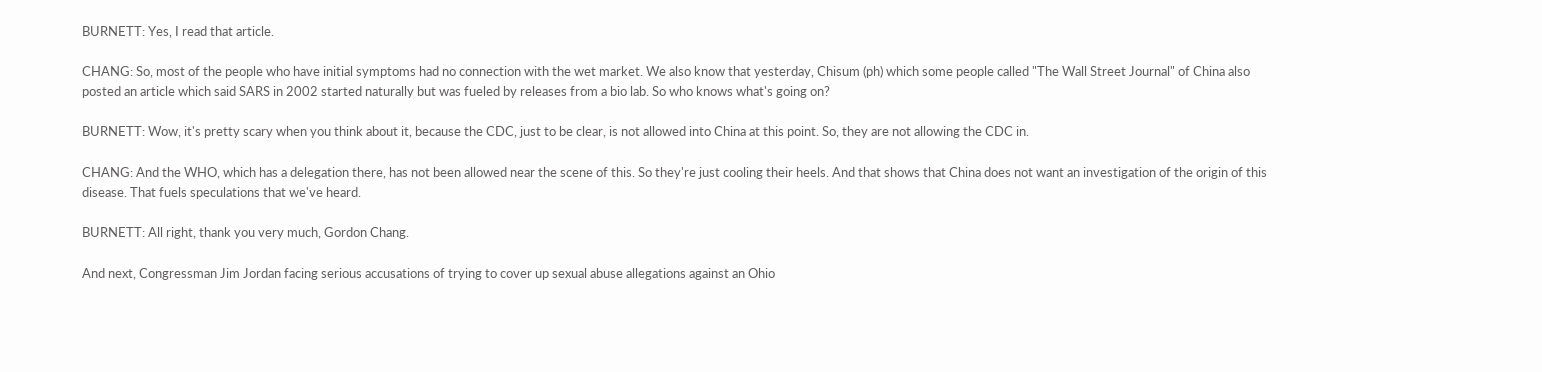BURNETT: Yes, I read that article.

CHANG: So, most of the people who have initial symptoms had no connection with the wet market. We also know that yesterday, Chisum (ph) which some people called "The Wall Street Journal" of China also posted an article which said SARS in 2002 started naturally but was fueled by releases from a bio lab. So who knows what's going on?

BURNETT: Wow, it's pretty scary when you think about it, because the CDC, just to be clear, is not allowed into China at this point. So, they are not allowing the CDC in.

CHANG: And the WHO, which has a delegation there, has not been allowed near the scene of this. So they're just cooling their heels. And that shows that China does not want an investigation of the origin of this disease. That fuels speculations that we've heard.

BURNETT: All right, thank you very much, Gordon Chang.

And next, Congressman Jim Jordan facing serious accusations of trying to cover up sexual abuse allegations against an Ohio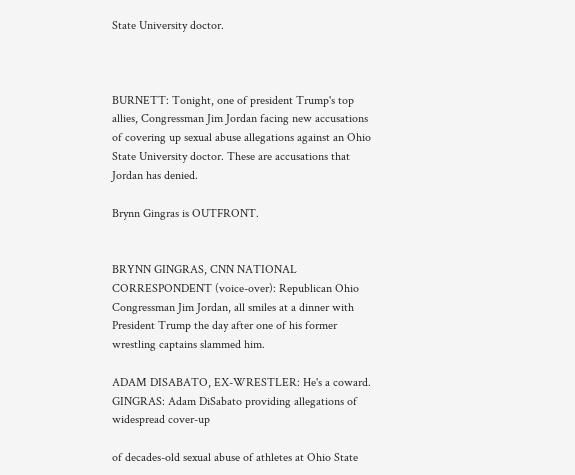State University doctor.



BURNETT: Tonight, one of president Trump's top allies, Congressman Jim Jordan facing new accusations of covering up sexual abuse allegations against an Ohio State University doctor. These are accusations that Jordan has denied.

Brynn Gingras is OUTFRONT.


BRYNN GINGRAS, CNN NATIONAL CORRESPONDENT (voice-over): Republican Ohio Congressman Jim Jordan, all smiles at a dinner with President Trump the day after one of his former wrestling captains slammed him.

ADAM DISABATO, EX-WRESTLER: He's a coward. GINGRAS: Adam DiSabato providing allegations of widespread cover-up

of decades-old sexual abuse of athletes at Ohio State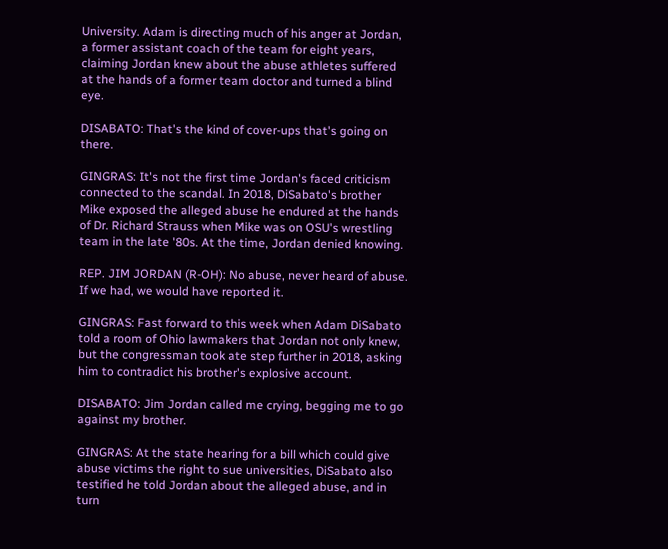University. Adam is directing much of his anger at Jordan, a former assistant coach of the team for eight years, claiming Jordan knew about the abuse athletes suffered at the hands of a former team doctor and turned a blind eye.

DISABATO: That's the kind of cover-ups that's going on there.

GINGRAS: It's not the first time Jordan's faced criticism connected to the scandal. In 2018, DiSabato's brother Mike exposed the alleged abuse he endured at the hands of Dr. Richard Strauss when Mike was on OSU's wrestling team in the late '80s. At the time, Jordan denied knowing.

REP. JIM JORDAN (R-OH): No abuse, never heard of abuse. If we had, we would have reported it.

GINGRAS: Fast forward to this week when Adam DiSabato told a room of Ohio lawmakers that Jordan not only knew, but the congressman took ate step further in 2018, asking him to contradict his brother's explosive account.

DISABATO: Jim Jordan called me crying, begging me to go against my brother.

GINGRAS: At the state hearing for a bill which could give abuse victims the right to sue universities, DiSabato also testified he told Jordan about the alleged abuse, and in turn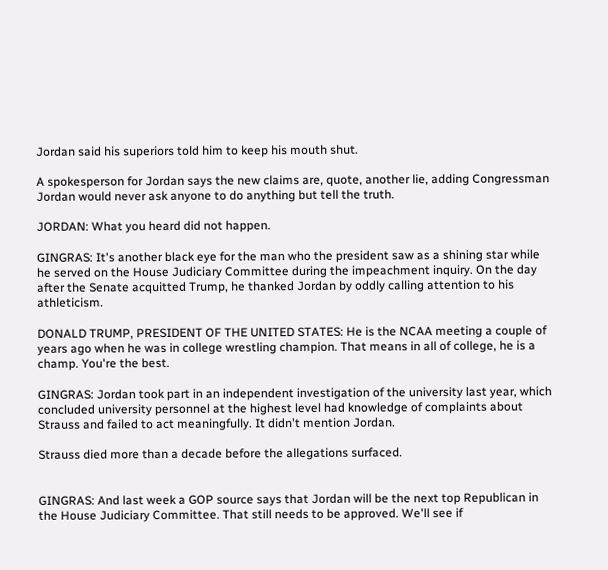Jordan said his superiors told him to keep his mouth shut.

A spokesperson for Jordan says the new claims are, quote, another lie, adding Congressman Jordan would never ask anyone to do anything but tell the truth.

JORDAN: What you heard did not happen.

GINGRAS: It's another black eye for the man who the president saw as a shining star while he served on the House Judiciary Committee during the impeachment inquiry. On the day after the Senate acquitted Trump, he thanked Jordan by oddly calling attention to his athleticism.

DONALD TRUMP, PRESIDENT OF THE UNITED STATES: He is the NCAA meeting a couple of years ago when he was in college wrestling champion. That means in all of college, he is a champ. You're the best.

GINGRAS: Jordan took part in an independent investigation of the university last year, which concluded university personnel at the highest level had knowledge of complaints about Strauss and failed to act meaningfully. It didn't mention Jordan.

Strauss died more than a decade before the allegations surfaced.


GINGRAS: And last week a GOP source says that Jordan will be the next top Republican in the House Judiciary Committee. That still needs to be approved. We'll see if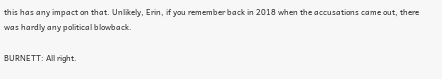this has any impact on that. Unlikely, Erin, if you remember back in 2018 when the accusations came out, there was hardly any political blowback.

BURNETT: All right.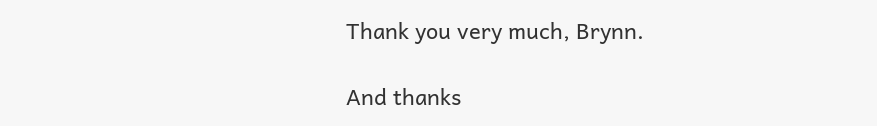Thank you very much, Brynn.

And thanks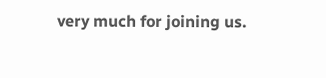very much for joining us.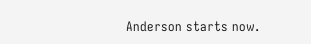Anderson starts now.